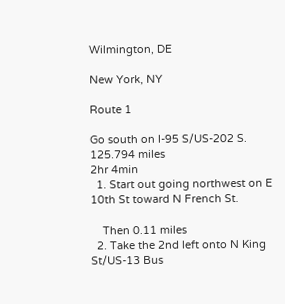Wilmington, DE

New York, NY

Route 1

Go south on I-95 S/US-202 S.
125.794 miles
2hr 4min
  1. Start out going northwest on E 10th St toward N French St.

    Then 0.11 miles
  2. Take the 2nd left onto N King St/US-13 Bus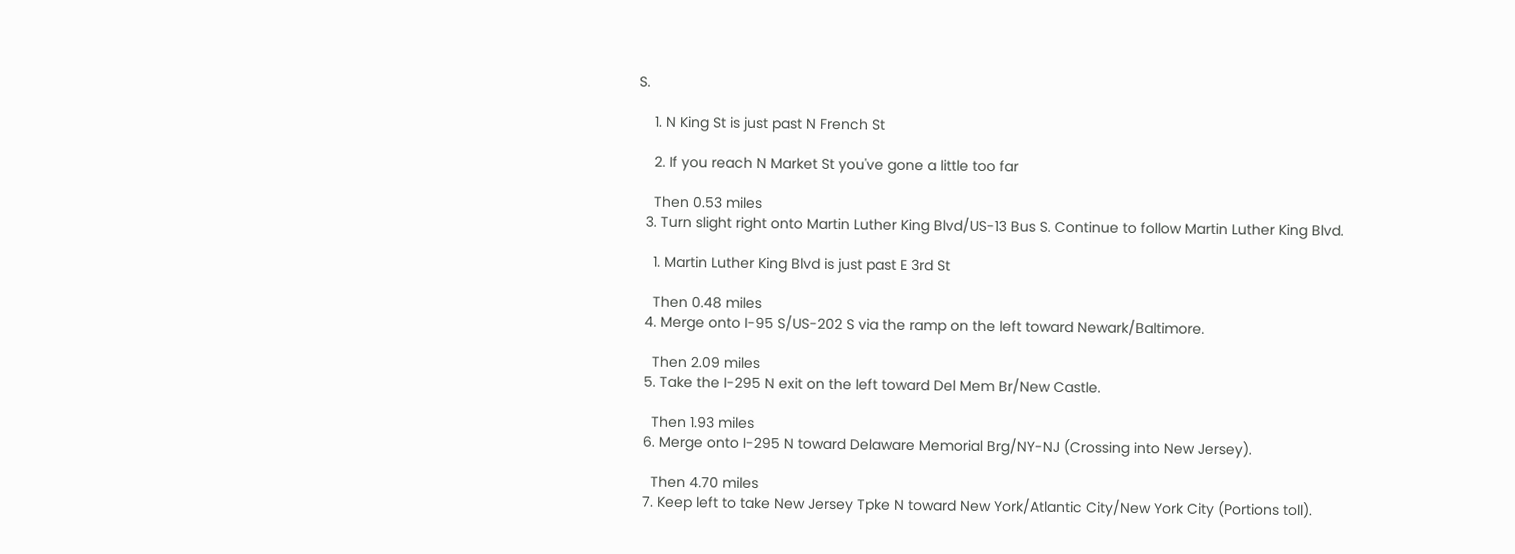S.

    1. N King St is just past N French St

    2. If you reach N Market St you've gone a little too far

    Then 0.53 miles
  3. Turn slight right onto Martin Luther King Blvd/US-13 Bus S. Continue to follow Martin Luther King Blvd.

    1. Martin Luther King Blvd is just past E 3rd St

    Then 0.48 miles
  4. Merge onto I-95 S/US-202 S via the ramp on the left toward Newark/Baltimore.

    Then 2.09 miles
  5. Take the I-295 N exit on the left toward Del Mem Br/New Castle.

    Then 1.93 miles
  6. Merge onto I-295 N toward Delaware Memorial Brg/NY-NJ (Crossing into New Jersey).

    Then 4.70 miles
  7. Keep left to take New Jersey Tpke N toward New York/Atlantic City/New York City (Portions toll).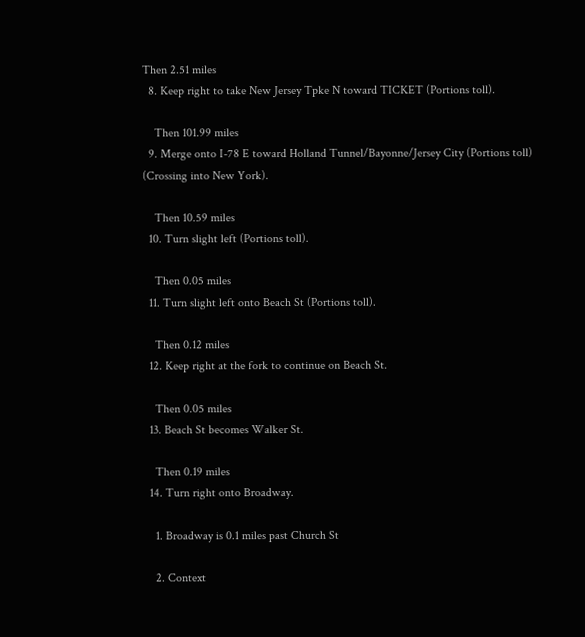Then 2.51 miles
  8. Keep right to take New Jersey Tpke N toward TICKET (Portions toll).

    Then 101.99 miles
  9. Merge onto I-78 E toward Holland Tunnel/Bayonne/Jersey City (Portions toll) (Crossing into New York).

    Then 10.59 miles
  10. Turn slight left (Portions toll).

    Then 0.05 miles
  11. Turn slight left onto Beach St (Portions toll).

    Then 0.12 miles
  12. Keep right at the fork to continue on Beach St.

    Then 0.05 miles
  13. Beach St becomes Walker St.

    Then 0.19 miles
  14. Turn right onto Broadway.

    1. Broadway is 0.1 miles past Church St

    2. Context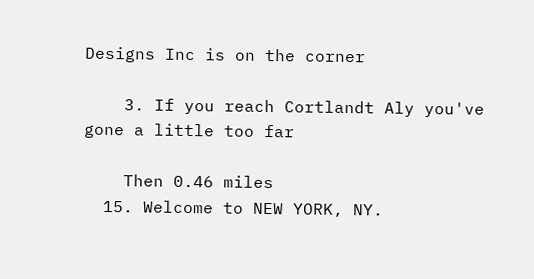Designs Inc is on the corner

    3. If you reach Cortlandt Aly you've gone a little too far

    Then 0.46 miles
  15. Welcome to NEW YORK, NY.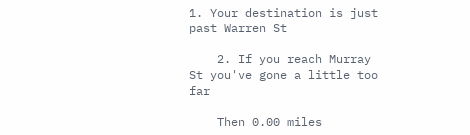1. Your destination is just past Warren St

    2. If you reach Murray St you've gone a little too far

    Then 0.00 miles